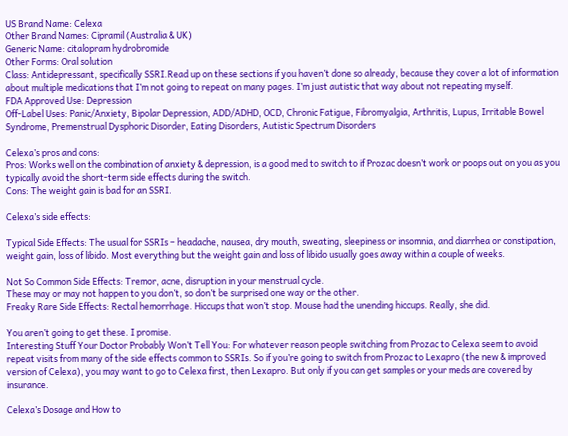US Brand Name: Celexa
Other Brand Names: Cipramil (Australia & UK)
Generic Name: citalopram hydrobromide
Other Forms: Oral solution
Class: Antidepressant, specifically SSRI.Read up on these sections if you haven’t done so already, because they cover a lot of information about multiple medications that I’m not going to repeat on many pages. I’m just autistic that way about not repeating myself.
FDA Approved Use: Depression
Off-Label Uses: Panic/Anxiety, Bipolar Depression, ADD/ADHD, OCD, Chronic Fatigue, Fibromyalgia, Arthritis, Lupus, Irritable Bowel Syndrome, Premenstrual Dysphoric Disorder, Eating Disorders, Autistic Spectrum Disorders

Celexa’s pros and cons:
Pros: Works well on the combination of anxiety & depression, is a good med to switch to if Prozac doesn’t work or poops out on you as you typically avoid the short-term side effects during the switch.
Cons: The weight gain is bad for an SSRI.

Celexa’s side effects:

Typical Side Effects: The usual for SSRIs – headache, nausea, dry mouth, sweating, sleepiness or insomnia, and diarrhea or constipation, weight gain, loss of libido. Most everything but the weight gain and loss of libido usually goes away within a couple of weeks.

Not So Common Side Effects: Tremor, acne, disruption in your menstrual cycle.
These may or may not happen to you don’t, so don’t be surprised one way or the other.
Freaky Rare Side Effects: Rectal hemorrhage. Hiccups that won’t stop. Mouse had the unending hiccups. Really, she did.

You aren’t going to get these. I promise.
Interesting Stuff Your Doctor Probably Won’t Tell You: For whatever reason people switching from Prozac to Celexa seem to avoid repeat visits from many of the side effects common to SSRIs. So if you’re going to switch from Prozac to Lexapro (the new & improved version of Celexa), you may want to go to Celexa first, then Lexapro. But only if you can get samples or your meds are covered by insurance.

Celexa’s Dosage and How to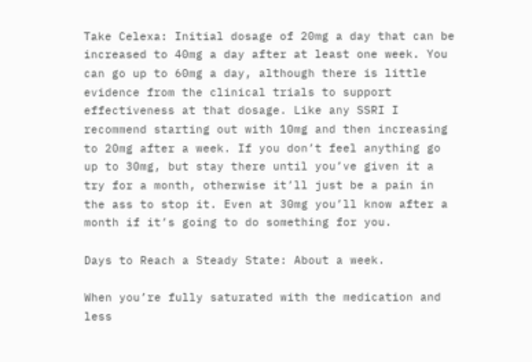Take Celexa: Initial dosage of 20mg a day that can be increased to 40mg a day after at least one week. You can go up to 60mg a day, although there is little evidence from the clinical trials to support effectiveness at that dosage. Like any SSRI I recommend starting out with 10mg and then increasing to 20mg after a week. If you don’t feel anything go up to 30mg, but stay there until you’ve given it a try for a month, otherwise it’ll just be a pain in the ass to stop it. Even at 30mg you’ll know after a month if it’s going to do something for you.

Days to Reach a Steady State: About a week.

When you’re fully saturated with the medication and less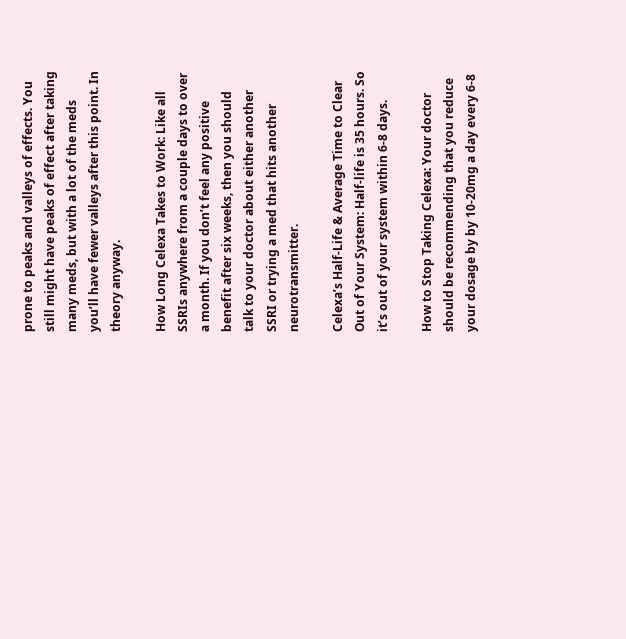prone to peaks and valleys of effects. You still might have peaks of effect after taking many meds, but with a lot of the meds you’ll have fewer valleys after this point. In theory anyway.

How Long Celexa Takes to Work: Like all SSRIs anywhere from a couple days to over a month. If you don’t feel any positive benefit after six weeks, then you should talk to your doctor about either another SSRI or trying a med that hits another neurotransmitter.

Celexa’s Half-Life & Average Time to Clear Out of Your System: Half-life is 35 hours. So it’s out of your system within 6-8 days.

How to Stop Taking Celexa: Your doctor should be recommending that you reduce your dosage by by 10-20mg a day every 6-8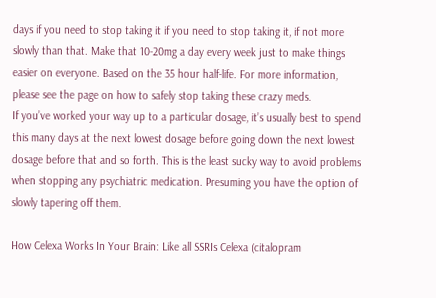days if you need to stop taking it if you need to stop taking it, if not more slowly than that. Make that 10-20mg a day every week just to make things easier on everyone. Based on the 35 hour half-life. For more information, please see the page on how to safely stop taking these crazy meds.
If you’ve worked your way up to a particular dosage, it’s usually best to spend this many days at the next lowest dosage before going down the next lowest dosage before that and so forth. This is the least sucky way to avoid problems when stopping any psychiatric medication. Presuming you have the option of slowly tapering off them.

How Celexa Works In Your Brain: Like all SSRIs Celexa (citalopram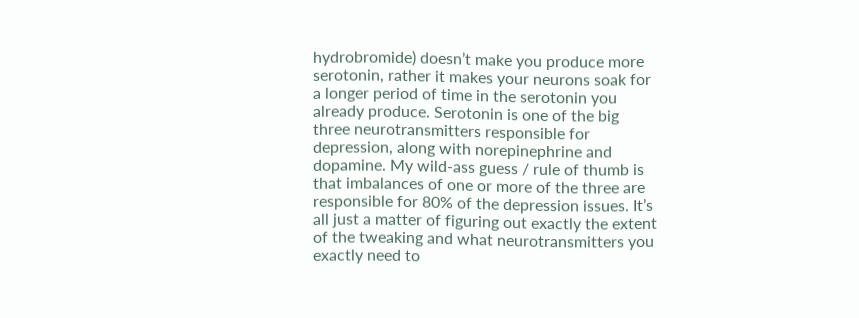hydrobromide) doesn’t make you produce more serotonin, rather it makes your neurons soak for a longer period of time in the serotonin you already produce. Serotonin is one of the big three neurotransmitters responsible for depression, along with norepinephrine and dopamine. My wild-ass guess / rule of thumb is that imbalances of one or more of the three are responsible for 80% of the depression issues. It’s all just a matter of figuring out exactly the extent of the tweaking and what neurotransmitters you exactly need to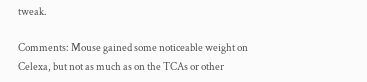tweak.

Comments: Mouse gained some noticeable weight on Celexa, but not as much as on the TCAs or other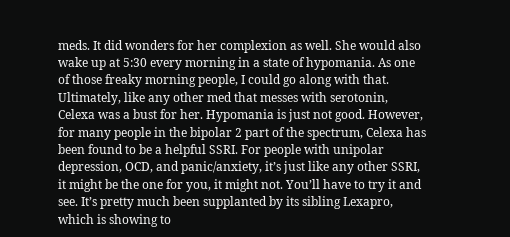meds. It did wonders for her complexion as well. She would also wake up at 5:30 every morning in a state of hypomania. As one of those freaky morning people, I could go along with that. Ultimately, like any other med that messes with serotonin, Celexa was a bust for her. Hypomania is just not good. However, for many people in the bipolar 2 part of the spectrum, Celexa has been found to be a helpful SSRI. For people with unipolar depression, OCD, and panic/anxiety, it’s just like any other SSRI, it might be the one for you, it might not. You’ll have to try it and see. It’s pretty much been supplanted by its sibling Lexapro, which is showing to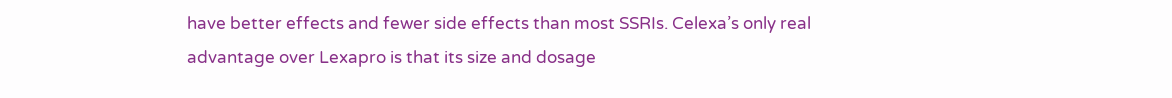have better effects and fewer side effects than most SSRIs. Celexa’s only real advantage over Lexapro is that its size and dosage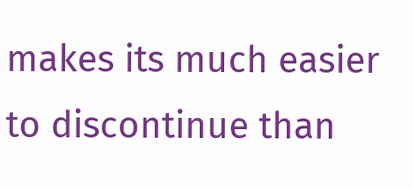makes its much easier to discontinue than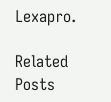Lexapro.

Related Posts